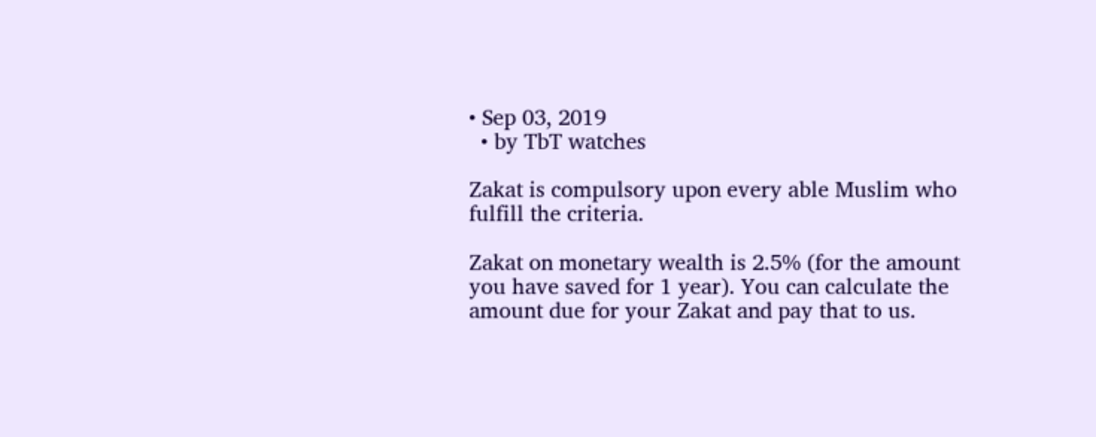• Sep 03, 2019
  • by TbT watches

Zakat is compulsory upon every able Muslim who fulfill the criteria.

Zakat on monetary wealth is 2.5% (for the amount you have saved for 1 year). You can calculate the amount due for your Zakat and pay that to us.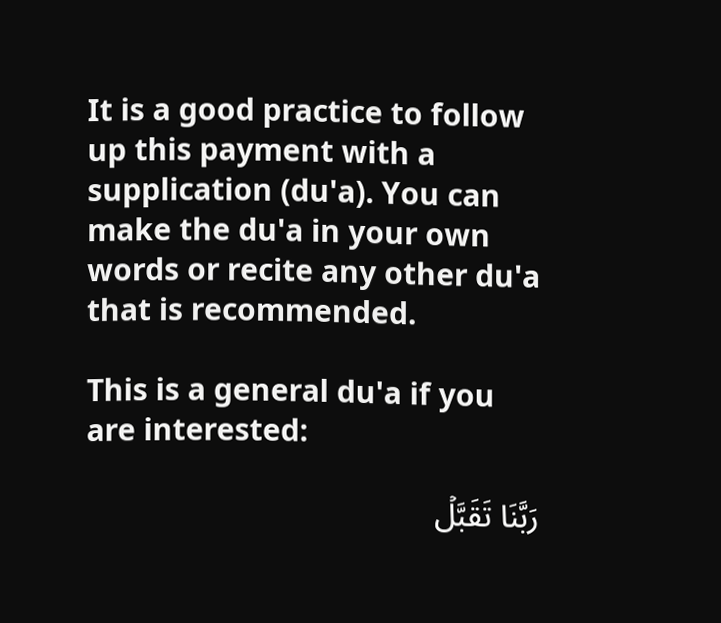It is a good practice to follow up this payment with a supplication (du'a). You can make the du'a in your own words or recite any other du'a that is recommended.

This is a general du'a if you are interested:

رَبَّنَا تَقَبَّلۡ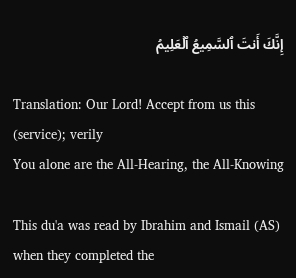إِنَّكَ أَنتَ ٱلسَّمِيعُ ٱلۡعَلِيمُ

Translation: Our Lord! Accept from us this (service); verily
You alone are the All-Hearing, the All-Knowing

This du'a was read by Ibrahim and Ismail (AS) when they completed the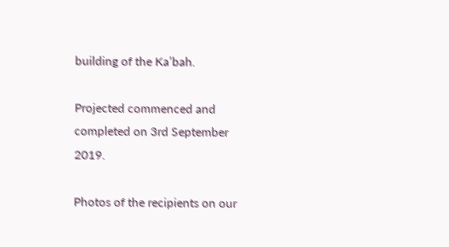building of the Ka’bah.

Projected commenced and completed on 3rd September 2019.

Photos of the recipients on our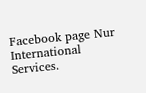Facebook page Nur International Services.